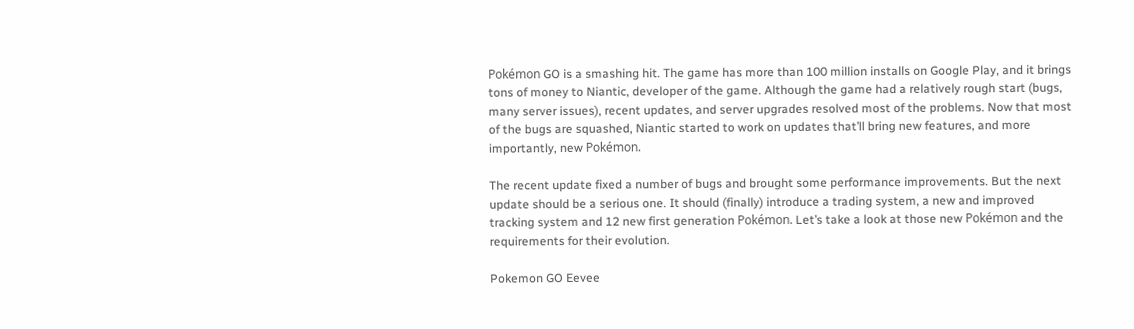Pokémon GO is a smashing hit. The game has more than 100 million installs on Google Play, and it brings tons of money to Niantic, developer of the game. Although the game had a relatively rough start (bugs, many server issues), recent updates, and server upgrades resolved most of the problems. Now that most of the bugs are squashed, Niantic started to work on updates that’ll bring new features, and more importantly, new Pokémon.

The recent update fixed a number of bugs and brought some performance improvements. But the next update should be a serious one. It should (finally) introduce a trading system, a new and improved tracking system and 12 new first generation Pokémon. Let’s take a look at those new Pokémon and the requirements for their evolution.

Pokemon GO Eevee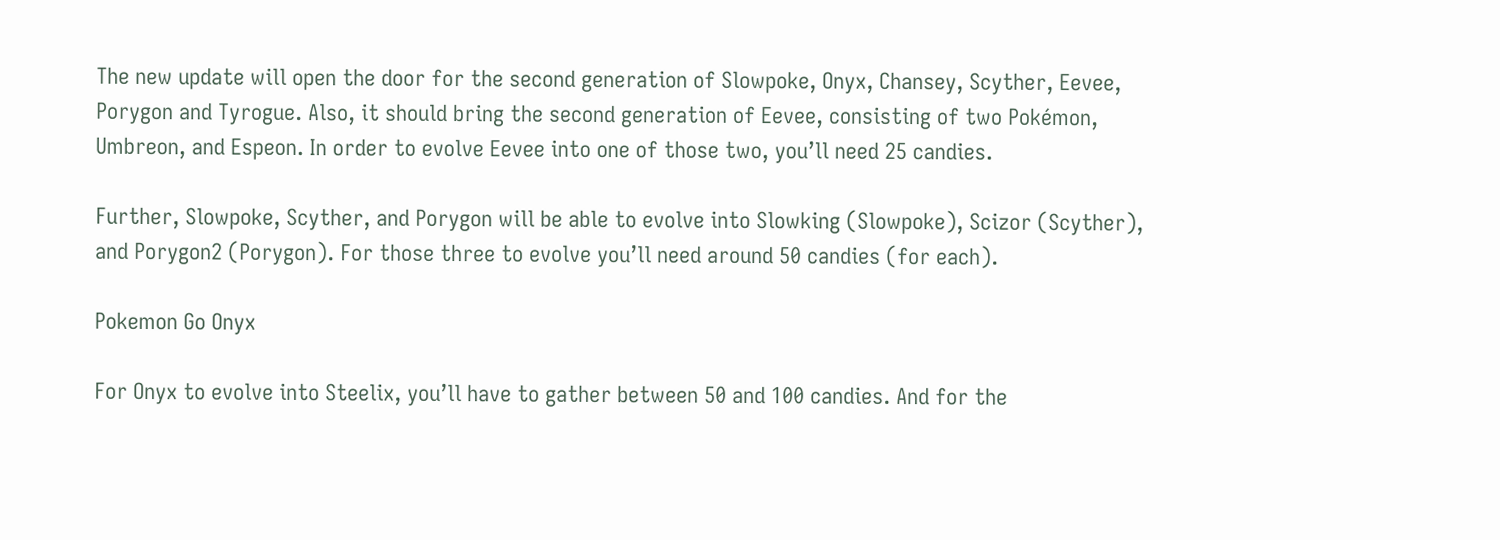The new update will open the door for the second generation of Slowpoke, Onyx, Chansey, Scyther, Eevee, Porygon and Tyrogue. Also, it should bring the second generation of Eevee, consisting of two Pokémon, Umbreon, and Espeon. In order to evolve Eevee into one of those two, you’ll need 25 candies.

Further, Slowpoke, Scyther, and Porygon will be able to evolve into Slowking (Slowpoke), Scizor (Scyther), and Porygon2 (Porygon). For those three to evolve you’ll need around 50 candies (for each).

Pokemon Go Onyx

For Onyx to evolve into Steelix, you’ll have to gather between 50 and 100 candies. And for the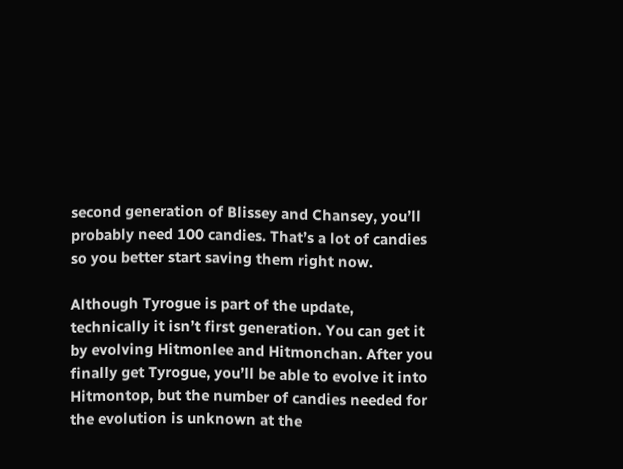second generation of Blissey and Chansey, you’ll probably need 100 candies. That’s a lot of candies so you better start saving them right now.

Although Tyrogue is part of the update, technically it isn’t first generation. You can get it by evolving Hitmonlee and Hitmonchan. After you finally get Tyrogue, you’ll be able to evolve it into Hitmontop, but the number of candies needed for the evolution is unknown at the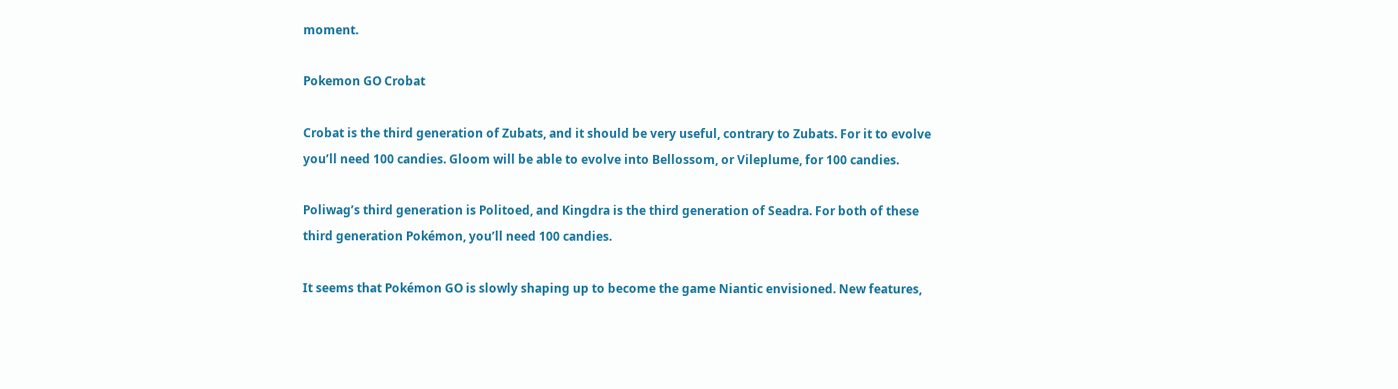moment.

Pokemon GO Crobat

Crobat is the third generation of Zubats, and it should be very useful, contrary to Zubats. For it to evolve you’ll need 100 candies. Gloom will be able to evolve into Bellossom, or Vileplume, for 100 candies.

Poliwag’s third generation is Politoed, and Kingdra is the third generation of Seadra. For both of these third generation Pokémon, you’ll need 100 candies.

It seems that Pokémon GO is slowly shaping up to become the game Niantic envisioned. New features,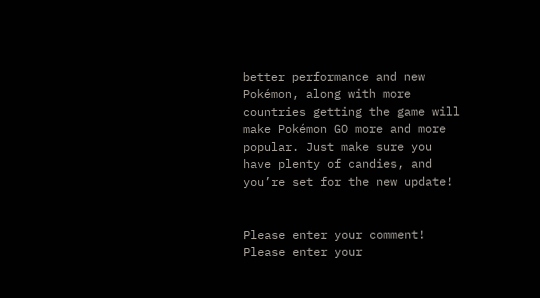better performance and new Pokémon, along with more countries getting the game will make Pokémon GO more and more popular. Just make sure you have plenty of candies, and you’re set for the new update!


Please enter your comment!
Please enter your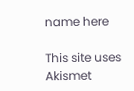name here

This site uses Akismet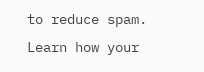to reduce spam. Learn how your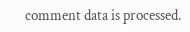comment data is processed.